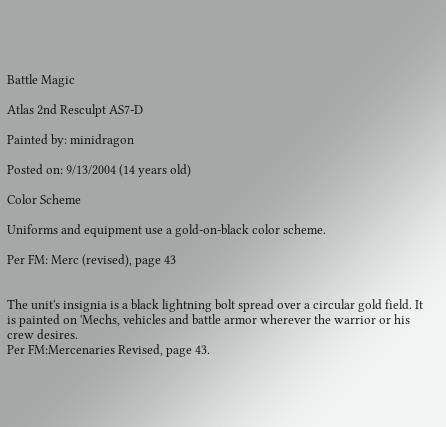Battle Magic

Atlas 2nd Resculpt AS7-D

Painted by: minidragon

Posted on: 9/13/2004 (14 years old)

Color Scheme

Uniforms and equipment use a gold-on-black color scheme.

Per FM: Merc (revised), page 43


The unit's insignia is a black lightning bolt spread over a circular gold field. It is painted on 'Mechs, vehicles and battle armor wherever the warrior or his crew desires.
Per FM:Mercenaries Revised, page 43.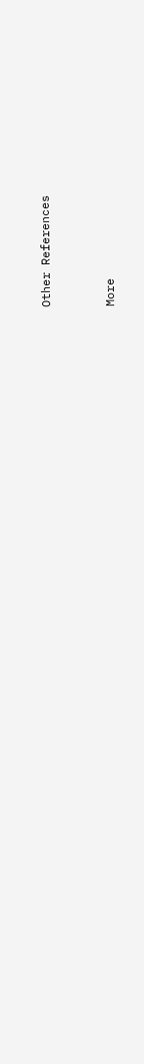Other References


More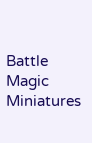Battle Magic Miniatures